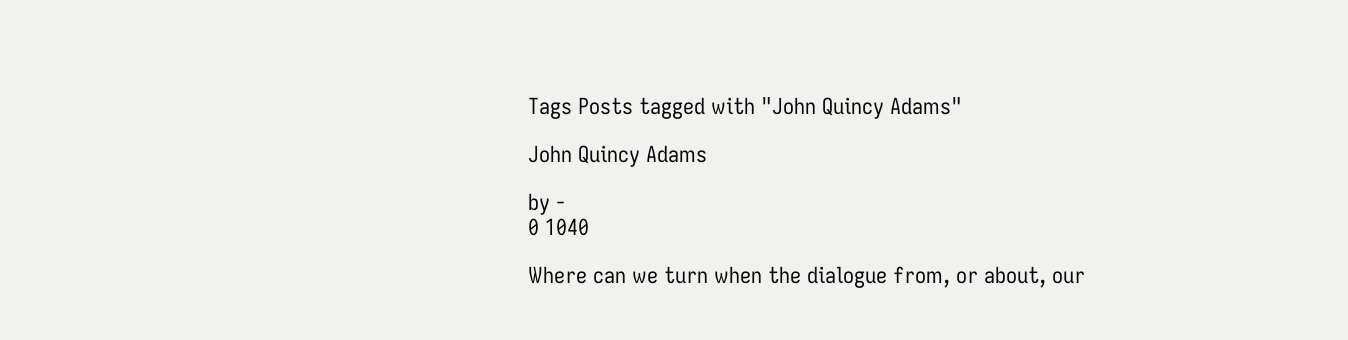Tags Posts tagged with "John Quincy Adams"

John Quincy Adams

by -
0 1040

Where can we turn when the dialogue from, or about, our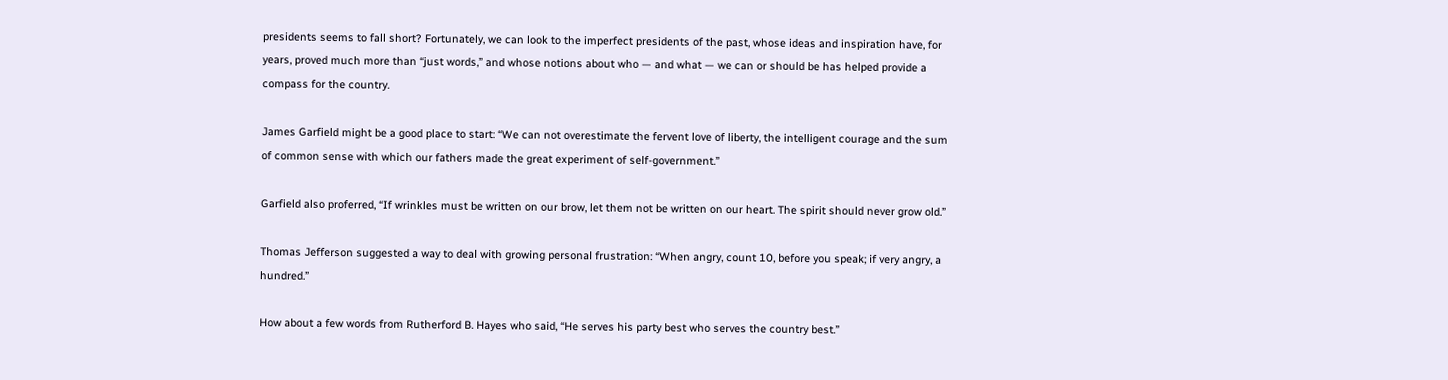presidents seems to fall short? Fortunately, we can look to the imperfect presidents of the past, whose ideas and inspiration have, for years, proved much more than “just words,” and whose notions about who — and what — we can or should be has helped provide a compass for the country.

James Garfield might be a good place to start: “We can not overestimate the fervent love of liberty, the intelligent courage and the sum of common sense with which our fathers made the great experiment of self-government.”

Garfield also proferred, “If wrinkles must be written on our brow, let them not be written on our heart. The spirit should never grow old.”

Thomas Jefferson suggested a way to deal with growing personal frustration: “When angry, count 10, before you speak; if very angry, a hundred.”

How about a few words from Rutherford B. Hayes who said, “He serves his party best who serves the country best.”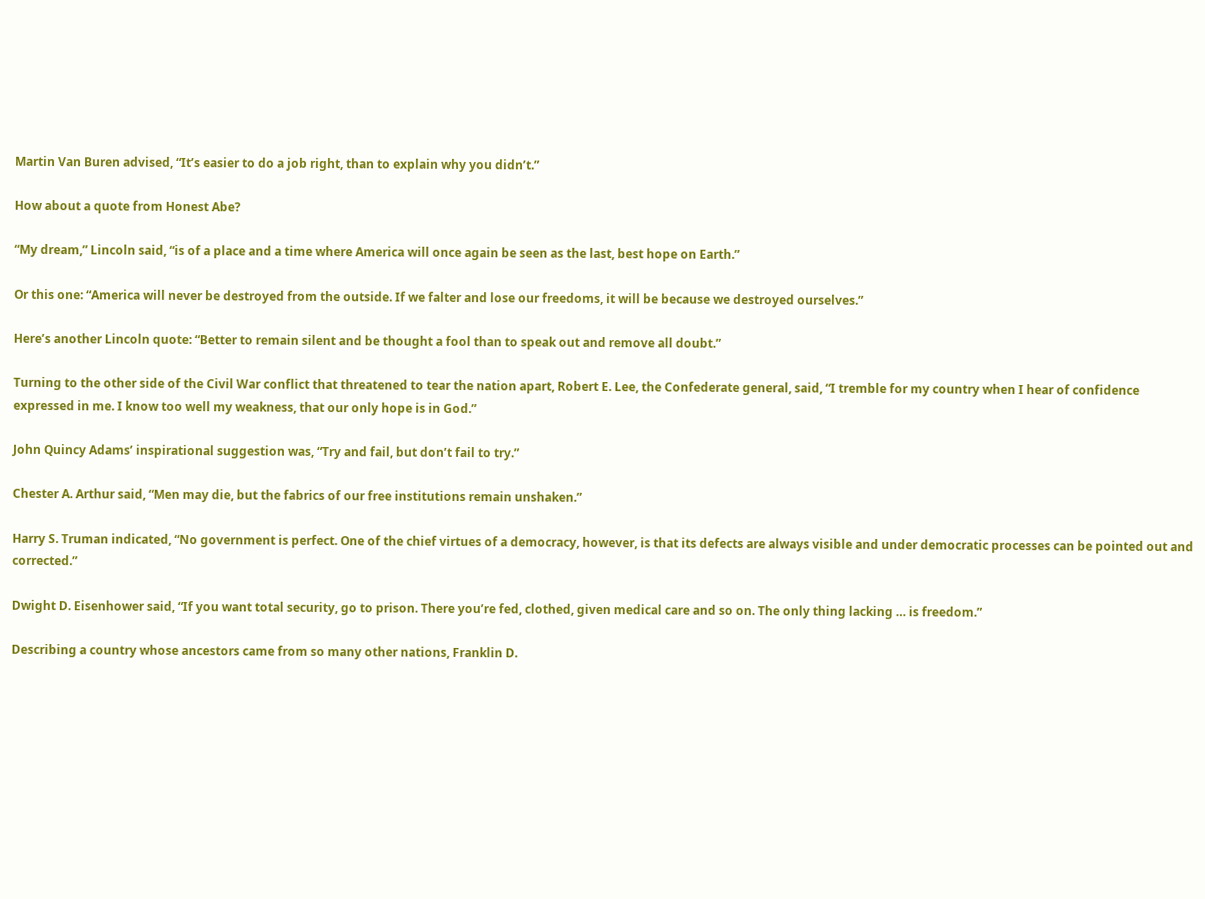Martin Van Buren advised, “It’s easier to do a job right, than to explain why you didn’t.”

How about a quote from Honest Abe?

“My dream,” Lincoln said, “is of a place and a time where America will once again be seen as the last, best hope on Earth.”

Or this one: “America will never be destroyed from the outside. If we falter and lose our freedoms, it will be because we destroyed ourselves.”

Here’s another Lincoln quote: “Better to remain silent and be thought a fool than to speak out and remove all doubt.”

Turning to the other side of the Civil War conflict that threatened to tear the nation apart, Robert E. Lee, the Confederate general, said, “I tremble for my country when I hear of confidence expressed in me. I know too well my weakness, that our only hope is in God.”

John Quincy Adams’ inspirational suggestion was, “Try and fail, but don’t fail to try.”

Chester A. Arthur said, “Men may die, but the fabrics of our free institutions remain unshaken.”

Harry S. Truman indicated, “No government is perfect. One of the chief virtues of a democracy, however, is that its defects are always visible and under democratic processes can be pointed out and corrected.”

Dwight D. Eisenhower said, “If you want total security, go to prison. There you’re fed, clothed, given medical care and so on. The only thing lacking … is freedom.”

Describing a country whose ancestors came from so many other nations, Franklin D.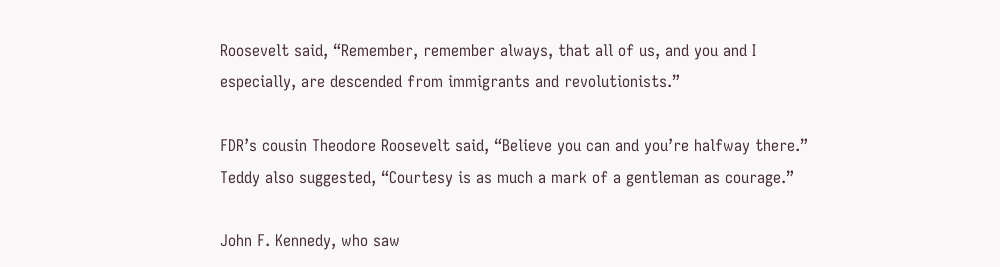Roosevelt said, “Remember, remember always, that all of us, and you and I especially, are descended from immigrants and revolutionists.”

FDR’s cousin Theodore Roosevelt said, “Believe you can and you’re halfway there.” Teddy also suggested, “Courtesy is as much a mark of a gentleman as courage.”

John F. Kennedy, who saw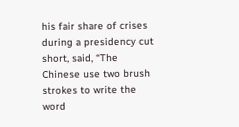his fair share of crises during a presidency cut short, said, “The Chinese use two brush strokes to write the word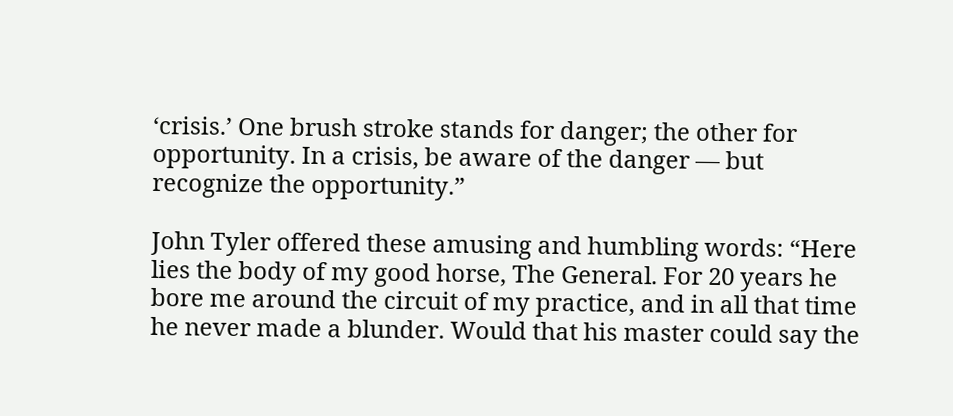‘crisis.’ One brush stroke stands for danger; the other for opportunity. In a crisis, be aware of the danger — but recognize the opportunity.”

John Tyler offered these amusing and humbling words: “Here lies the body of my good horse, The General. For 20 years he bore me around the circuit of my practice, and in all that time he never made a blunder. Would that his master could say the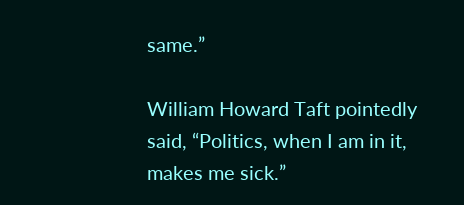same.”

William Howard Taft pointedly said, “Politics, when I am in it, makes me sick.”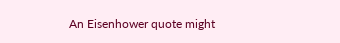An Eisenhower quote might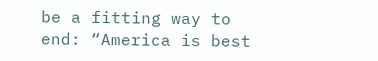be a fitting way to end: “America is best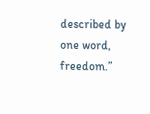described by one word, freedom.”